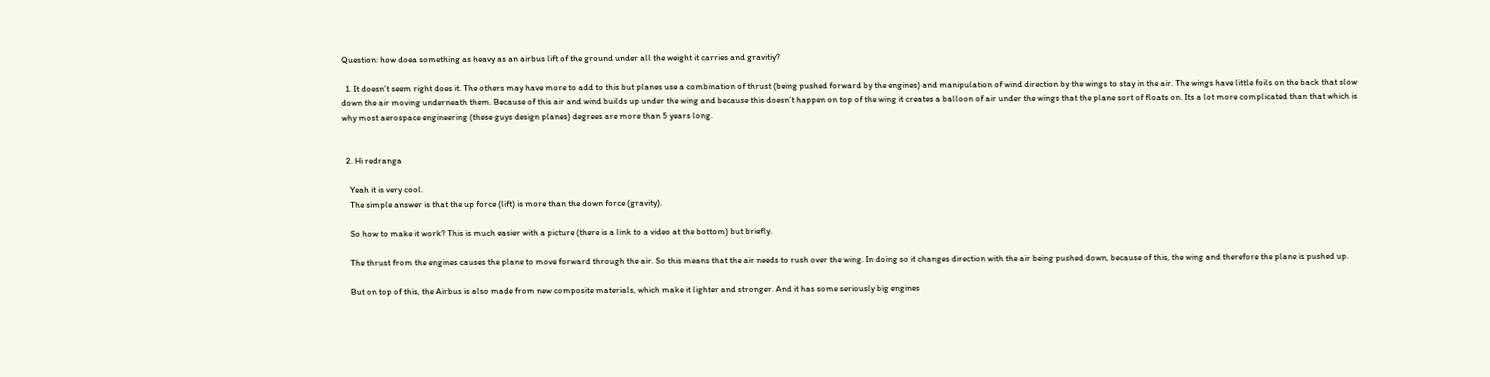Question: how doea something as heavy as an airbus lift of the ground under all the weight it carries and gravitiy?

  1. It doesn’t seem right does it. The others may have more to add to this but planes use a combination of thrust (being pushed forward by the engines) and manipulation of wind direction by the wings to stay in the air. The wings have little foils on the back that slow down the air moving underneath them. Because of this air and wind builds up under the wing and because this doesn’t happen on top of the wing it creates a balloon of air under the wings that the plane sort of floats on. Its a lot more complicated than that which is why most aerospace engineering (these guys design planes) degrees are more than 5 years long.


  2. Hi redranga

    Yeah it is very cool.
    The simple answer is that the up force (lift) is more than the down force (gravity).

    So how to make it work? This is much easier with a picture (there is a link to a video at the bottom) but briefly.

    The thrust from the engines causes the plane to move forward through the air. So this means that the air needs to rush over the wing. In doing so it changes direction with the air being pushed down, because of this, the wing and therefore the plane is pushed up.

    But on top of this, the Airbus is also made from new composite materials, which make it lighter and stronger. And it has some seriously big engines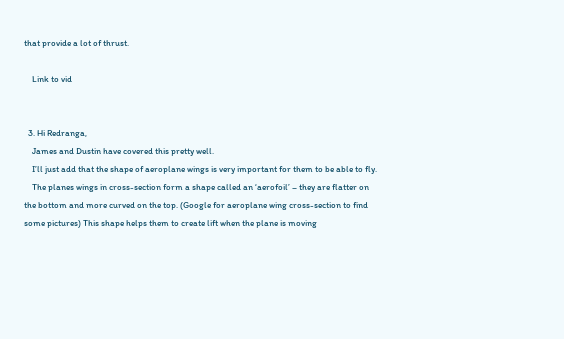that provide a lot of thrust.

    Link to vid


  3. Hi Redranga,
    James and Dustin have covered this pretty well.
    I’ll just add that the shape of aeroplane wings is very important for them to be able to fly.
    The planes wings in cross-section form a shape called an ‘aerofoil’ – they are flatter on the bottom and more curved on the top. (Google for aeroplane wing cross-section to find some pictures) This shape helps them to create lift when the plane is moving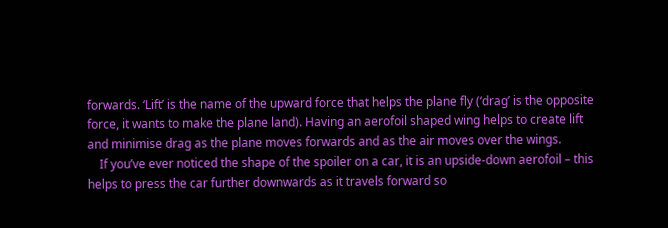forwards. ‘Lift’ is the name of the upward force that helps the plane fly (‘drag’ is the opposite force, it wants to make the plane land). Having an aerofoil shaped wing helps to create lift and minimise drag as the plane moves forwards and as the air moves over the wings.
    If you’ve ever noticed the shape of the spoiler on a car, it is an upside-down aerofoil – this helps to press the car further downwards as it travels forward so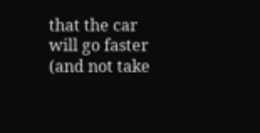that the car will go faster (and not take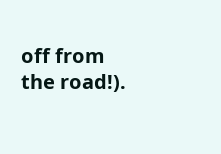off from the road!).